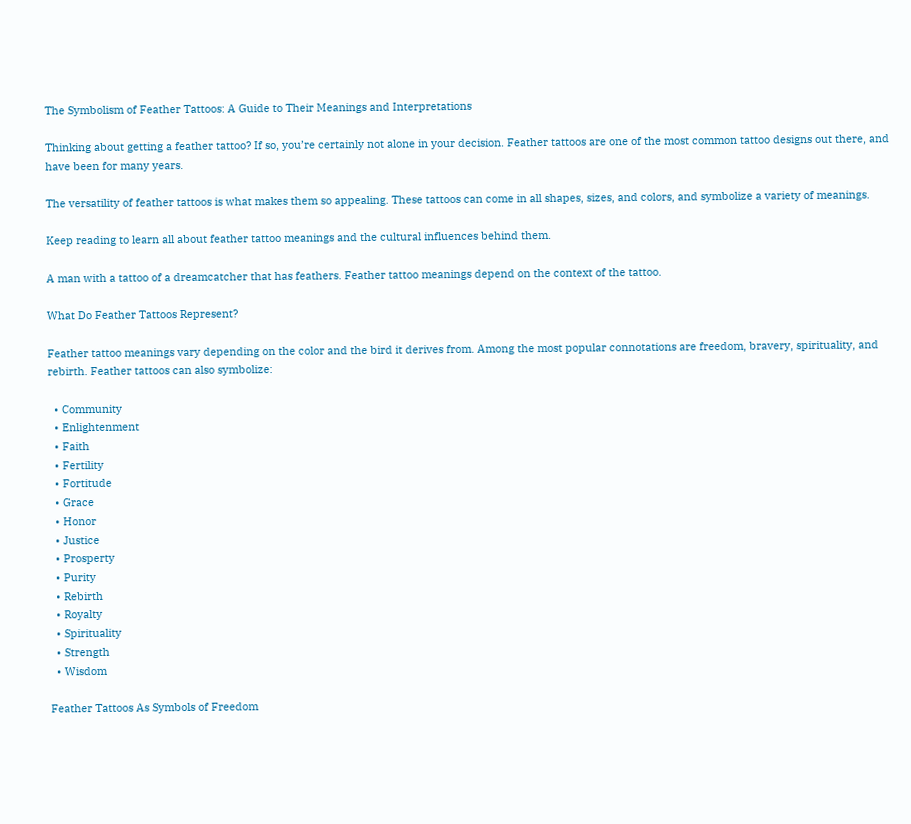The Symbolism of Feather Tattoos: A Guide to Their Meanings and Interpretations

Thinking about getting a feather tattoo? If so, you’re certainly not alone in your decision. Feather tattoos are one of the most common tattoo designs out there, and have been for many years.

The versatility of feather tattoos is what makes them so appealing. These tattoos can come in all shapes, sizes, and colors, and symbolize a variety of meanings.

Keep reading to learn all about feather tattoo meanings and the cultural influences behind them.

A man with a tattoo of a dreamcatcher that has feathers. Feather tattoo meanings depend on the context of the tattoo.

What Do Feather Tattoos Represent?

Feather tattoo meanings vary depending on the color and the bird it derives from. Among the most popular connotations are freedom, bravery, spirituality, and rebirth. Feather tattoos can also symbolize:

  • Community
  • Enlightenment
  • Faith
  • Fertility
  • Fortitude
  • Grace
  • Honor
  • Justice
  • Prosperty
  • Purity
  • Rebirth
  • Royalty
  • Spirituality
  • Strength
  • Wisdom

Feather Tattoos As Symbols of Freedom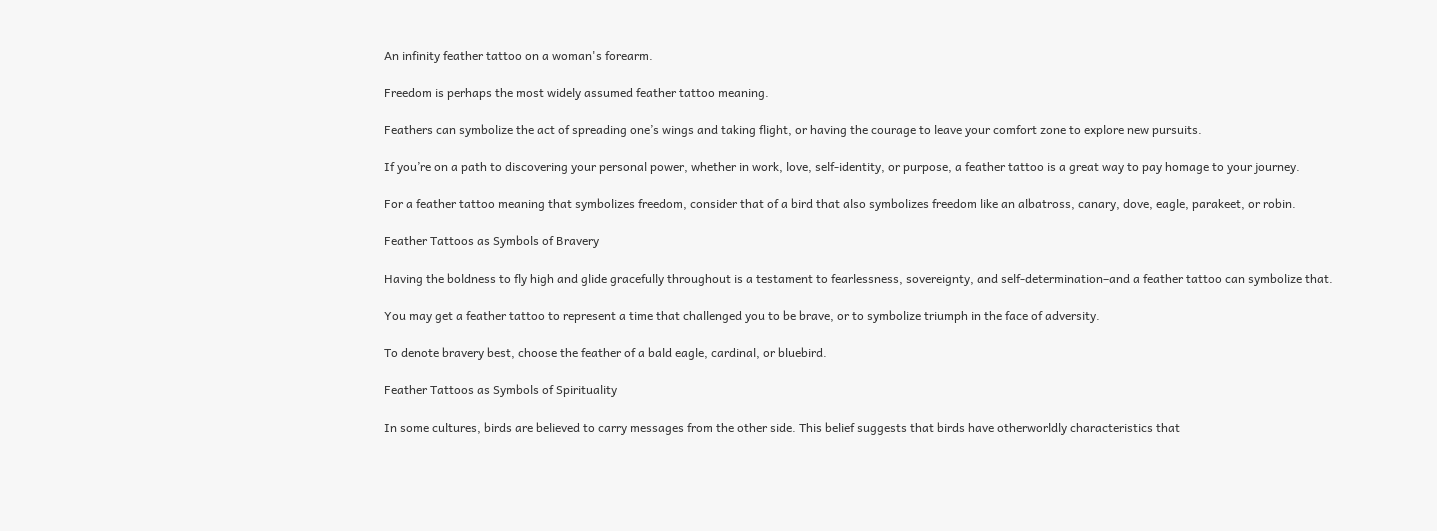An infinity feather tattoo on a woman's forearm.

Freedom is perhaps the most widely assumed feather tattoo meaning.

Feathers can symbolize the act of spreading one’s wings and taking flight, or having the courage to leave your comfort zone to explore new pursuits.

If you’re on a path to discovering your personal power, whether in work, love, self-identity, or purpose, a feather tattoo is a great way to pay homage to your journey.

For a feather tattoo meaning that symbolizes freedom, consider that of a bird that also symbolizes freedom like an albatross, canary, dove, eagle, parakeet, or robin.

Feather Tattoos as Symbols of Bravery

Having the boldness to fly high and glide gracefully throughout is a testament to fearlessness, sovereignty, and self-determination–and a feather tattoo can symbolize that.

You may get a feather tattoo to represent a time that challenged you to be brave, or to symbolize triumph in the face of adversity.

To denote bravery best, choose the feather of a bald eagle, cardinal, or bluebird.

Feather Tattoos as Symbols of Spirituality

In some cultures, birds are believed to carry messages from the other side. This belief suggests that birds have otherworldly characteristics that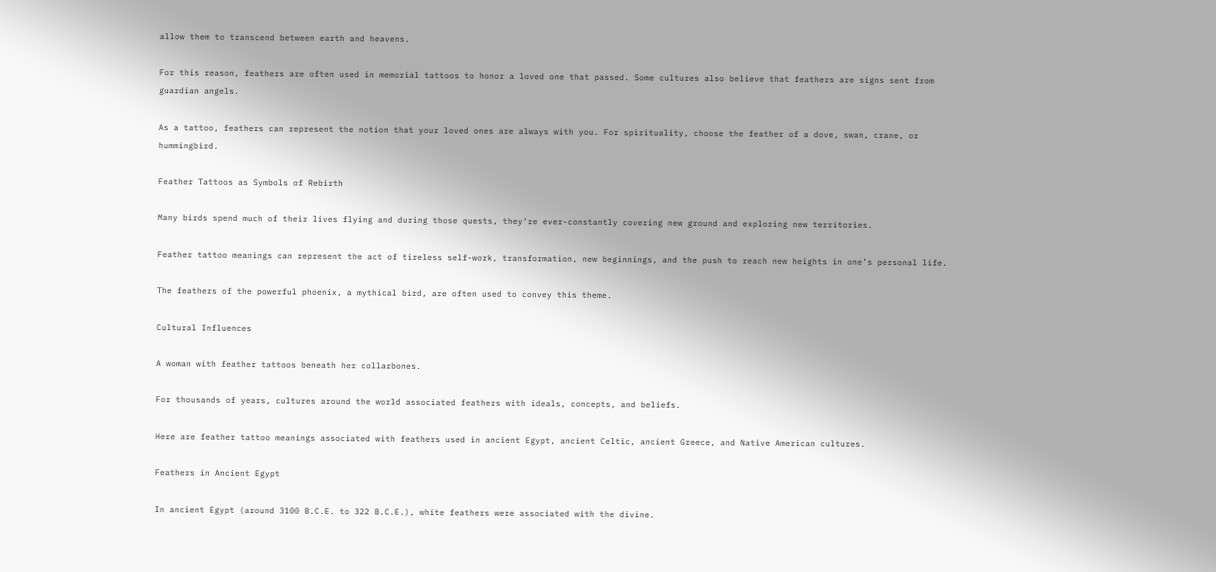allow them to transcend between earth and heavens.

For this reason, feathers are often used in memorial tattoos to honor a loved one that passed. Some cultures also believe that feathers are signs sent from guardian angels.

As a tattoo, feathers can represent the notion that your loved ones are always with you. For spirituality, choose the feather of a dove, swan, crane, or hummingbird.

Feather Tattoos as Symbols of Rebirth

Many birds spend much of their lives flying and during those quests, they’re ever-constantly covering new ground and exploring new territories.

Feather tattoo meanings can represent the act of tireless self-work, transformation, new beginnings, and the push to reach new heights in one’s personal life.

The feathers of the powerful phoenix, a mythical bird, are often used to convey this theme.

Cultural Influences

A woman with feather tattoos beneath her collarbones.

For thousands of years, cultures around the world associated feathers with ideals, concepts, and beliefs.

Here are feather tattoo meanings associated with feathers used in ancient Egypt, ancient Celtic, ancient Greece, and Native American cultures.

Feathers in Ancient Egypt

In ancient Egypt (around 3100 B.C.E. to 322 B.C.E.), white feathers were associated with the divine.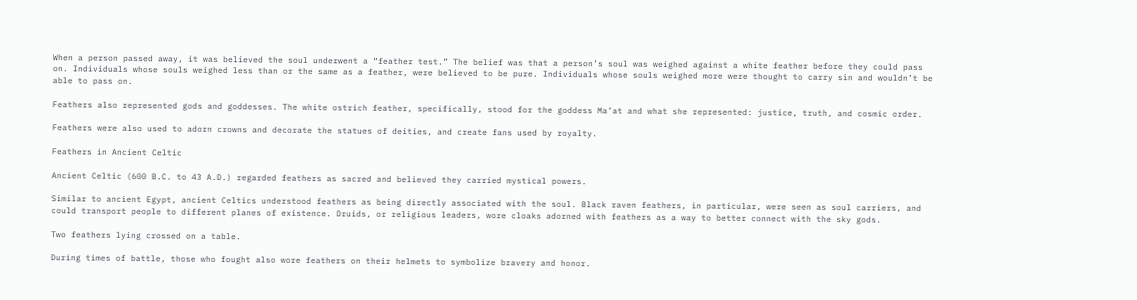When a person passed away, it was believed the soul underwent a “feather test.” The belief was that a person’s soul was weighed against a white feather before they could pass on. Individuals whose souls weighed less than or the same as a feather, were believed to be pure. Individuals whose souls weighed more were thought to carry sin and wouldn’t be able to pass on.

Feathers also represented gods and goddesses. The white ostrich feather, specifically, stood for the goddess Ma’at and what she represented: justice, truth, and cosmic order.

Feathers were also used to adorn crowns and decorate the statues of deities, and create fans used by royalty.

Feathers in Ancient Celtic

Ancient Celtic (600 B.C. to 43 A.D.) regarded feathers as sacred and believed they carried mystical powers.

Similar to ancient Egypt, ancient Celtics understood feathers as being directly associated with the soul. Black raven feathers, in particular, were seen as soul carriers, and could transport people to different planes of existence. Druids, or religious leaders, wore cloaks adorned with feathers as a way to better connect with the sky gods.

Two feathers lying crossed on a table.

During times of battle, those who fought also wore feathers on their helmets to symbolize bravery and honor.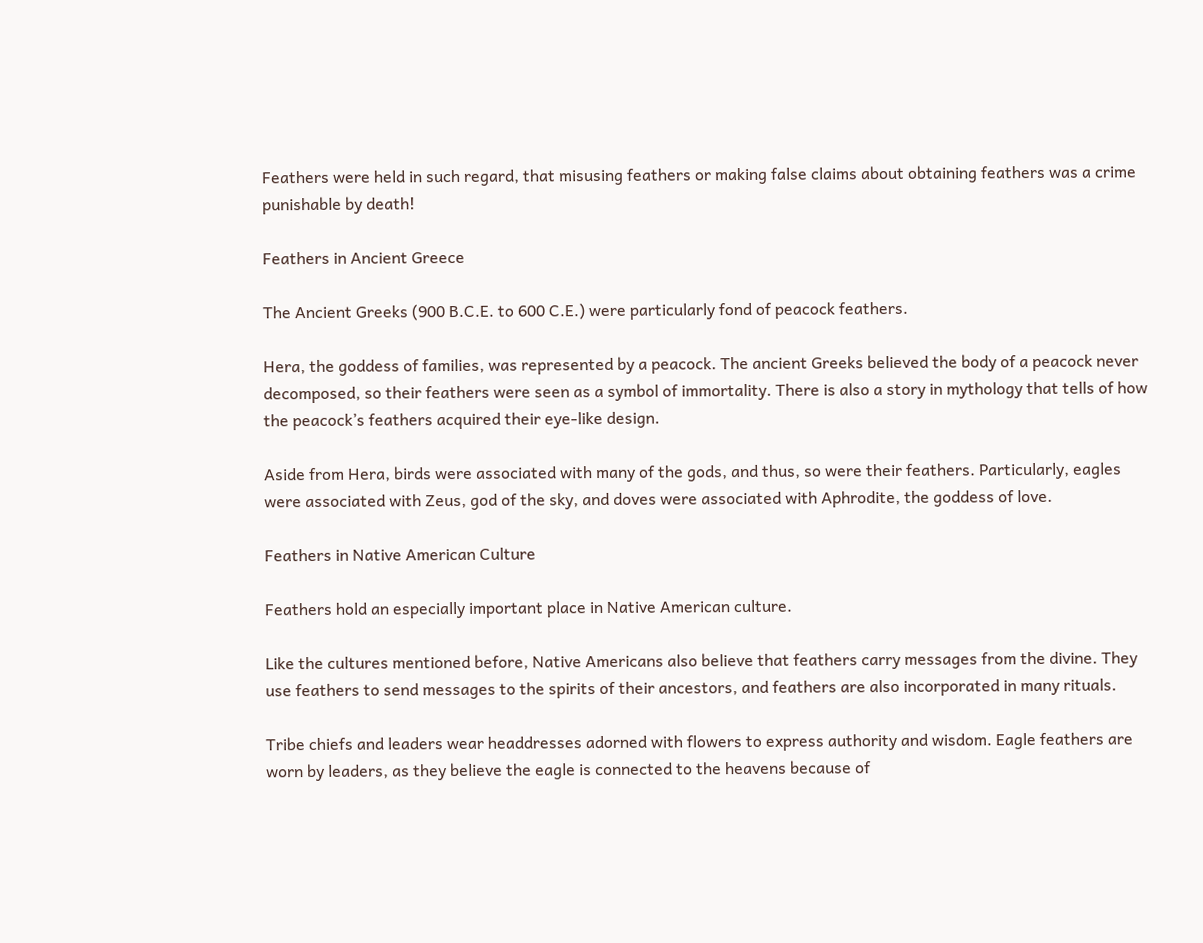Feathers were held in such regard, that misusing feathers or making false claims about obtaining feathers was a crime punishable by death!

Feathers in Ancient Greece

The Ancient Greeks (900 B.C.E. to 600 C.E.) were particularly fond of peacock feathers.

Hera, the goddess of families, was represented by a peacock. The ancient Greeks believed the body of a peacock never decomposed, so their feathers were seen as a symbol of immortality. There is also a story in mythology that tells of how the peacock’s feathers acquired their eye-like design.

Aside from Hera, birds were associated with many of the gods, and thus, so were their feathers. Particularly, eagles were associated with Zeus, god of the sky, and doves were associated with Aphrodite, the goddess of love.

Feathers in Native American Culture

Feathers hold an especially important place in Native American culture.

Like the cultures mentioned before, Native Americans also believe that feathers carry messages from the divine. They use feathers to send messages to the spirits of their ancestors, and feathers are also incorporated in many rituals.

Tribe chiefs and leaders wear headdresses adorned with flowers to express authority and wisdom. Eagle feathers are worn by leaders, as they believe the eagle is connected to the heavens because of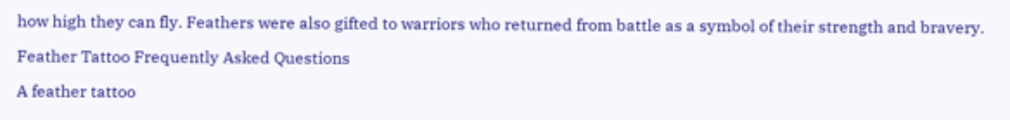how high they can fly. Feathers were also gifted to warriors who returned from battle as a symbol of their strength and bravery.

Feather Tattoo Frequently Asked Questions

A feather tattoo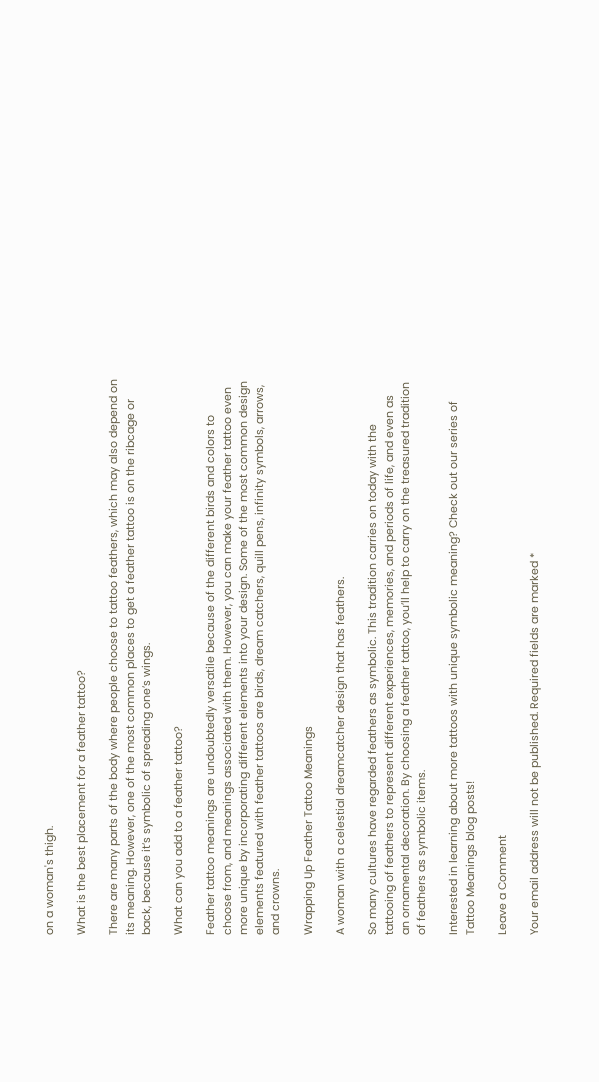on a woman's thigh.

What is the best placement for a feather tattoo?

There are many parts of the body where people choose to tattoo feathers, which may also depend on its meaning. However, one of the most common places to get a feather tattoo is on the ribcage or back, because it’s symbolic of spreading one’s wings.

What can you add to a feather tattoo?

Feather tattoo meanings are undoubtedly versatile because of the different birds and colors to choose from, and meanings associated with them. However, you can make your feather tattoo even more unique by incorporating different elements into your design. Some of the most common design elements featured with feather tattoos are birds, dream catchers, quill pens, infinity symbols, arrows, and crowns.

Wrapping Up Feather Tattoo Meanings

A woman with a celestial dreamcatcher design that has feathers.

So many cultures have regarded feathers as symbolic. This tradition carries on today with the tattooing of feathers to represent different experiences, memories, and periods of life, and even as an ornamental decoration. By choosing a feather tattoo, you’ll help to carry on the treasured tradition of feathers as symbolic items.

Interested in learning about more tattoos with unique symbolic meaning? Check out our series of Tattoo Meanings blog posts!

Leave a Comment

Your email address will not be published. Required fields are marked *